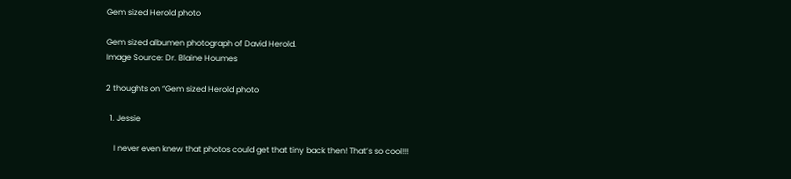Gem sized Herold photo

Gem sized albumen photograph of David Herold.
Image Source: Dr. Blaine Houmes

2 thoughts on “Gem sized Herold photo

  1. Jessie

    I never even knew that photos could get that tiny back then! That’s so cool!!!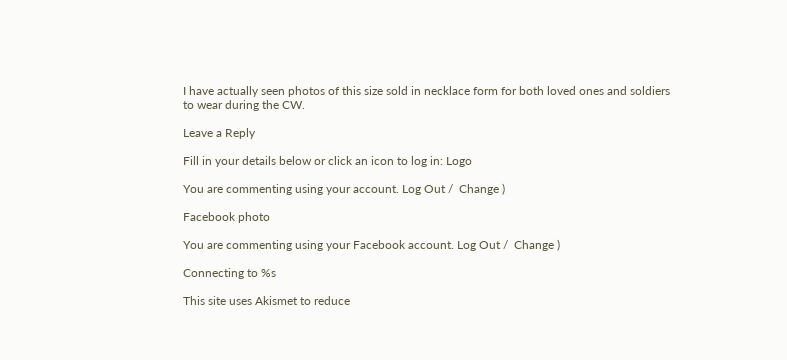I have actually seen photos of this size sold in necklace form for both loved ones and soldiers to wear during the CW.

Leave a Reply

Fill in your details below or click an icon to log in: Logo

You are commenting using your account. Log Out /  Change )

Facebook photo

You are commenting using your Facebook account. Log Out /  Change )

Connecting to %s

This site uses Akismet to reduce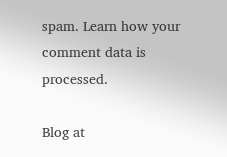spam. Learn how your comment data is processed.

Blog at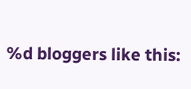%d bloggers like this: